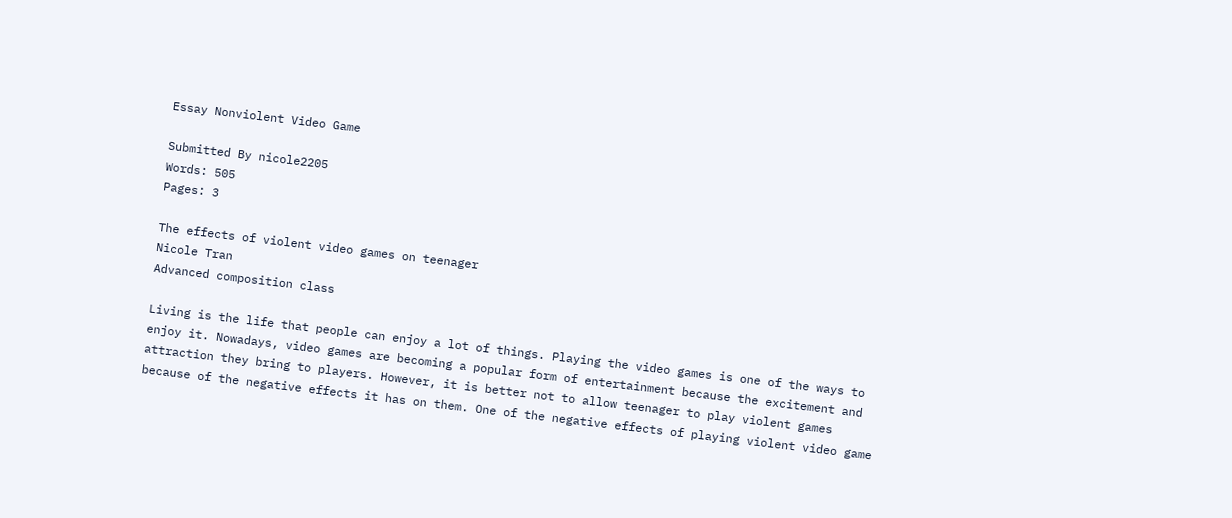Essay Nonviolent Video Game

Submitted By nicole2205
Words: 505
Pages: 3

The effects of violent video games on teenager
Nicole Tran
Advanced composition class

Living is the life that people can enjoy a lot of things. Playing the video games is one of the ways to enjoy it. Nowadays, video games are becoming a popular form of entertainment because the excitement and attraction they bring to players. However, it is better not to allow teenager to play violent games because of the negative effects it has on them. One of the negative effects of playing violent video game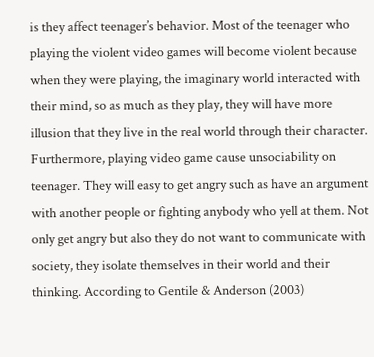is they affect teenager’s behavior. Most of the teenager who playing the violent video games will become violent because when they were playing, the imaginary world interacted with their mind, so as much as they play, they will have more illusion that they live in the real world through their character. Furthermore, playing video game cause unsociability on teenager. They will easy to get angry such as have an argument with another people or fighting anybody who yell at them. Not only get angry but also they do not want to communicate with society, they isolate themselves in their world and their thinking. According to Gentile & Anderson (2003)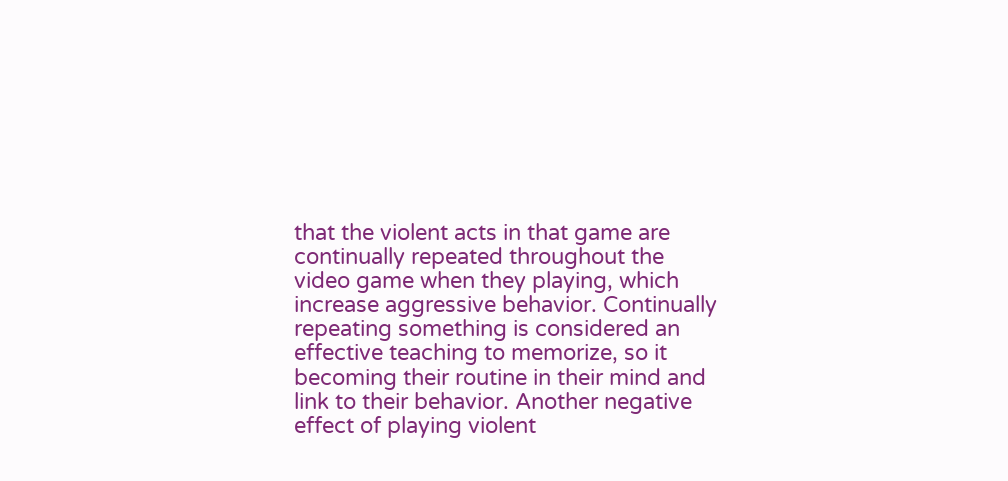that the violent acts in that game are continually repeated throughout the video game when they playing, which increase aggressive behavior. Continually repeating something is considered an effective teaching to memorize, so it becoming their routine in their mind and link to their behavior. Another negative effect of playing violent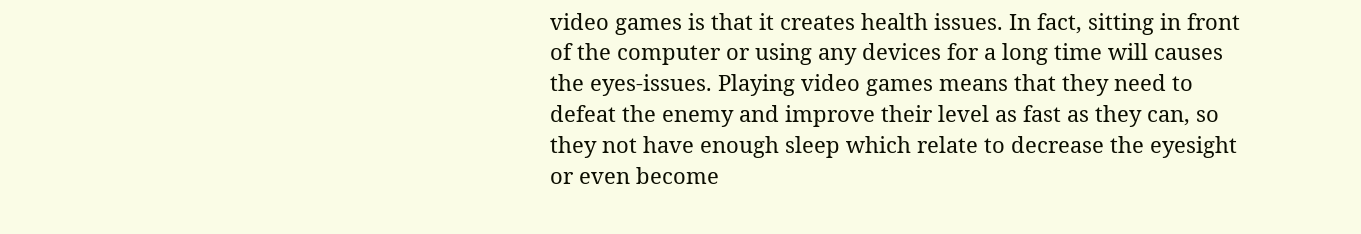video games is that it creates health issues. In fact, sitting in front of the computer or using any devices for a long time will causes the eyes-issues. Playing video games means that they need to defeat the enemy and improve their level as fast as they can, so they not have enough sleep which relate to decrease the eyesight or even become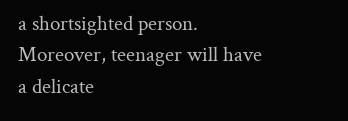a shortsighted person. Moreover, teenager will have a delicate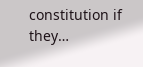constitution if they…